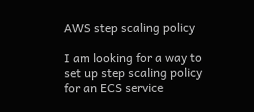AWS step scaling policy

I am looking for a way to set up step scaling policy for an ECS service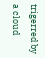trigerred by a cloud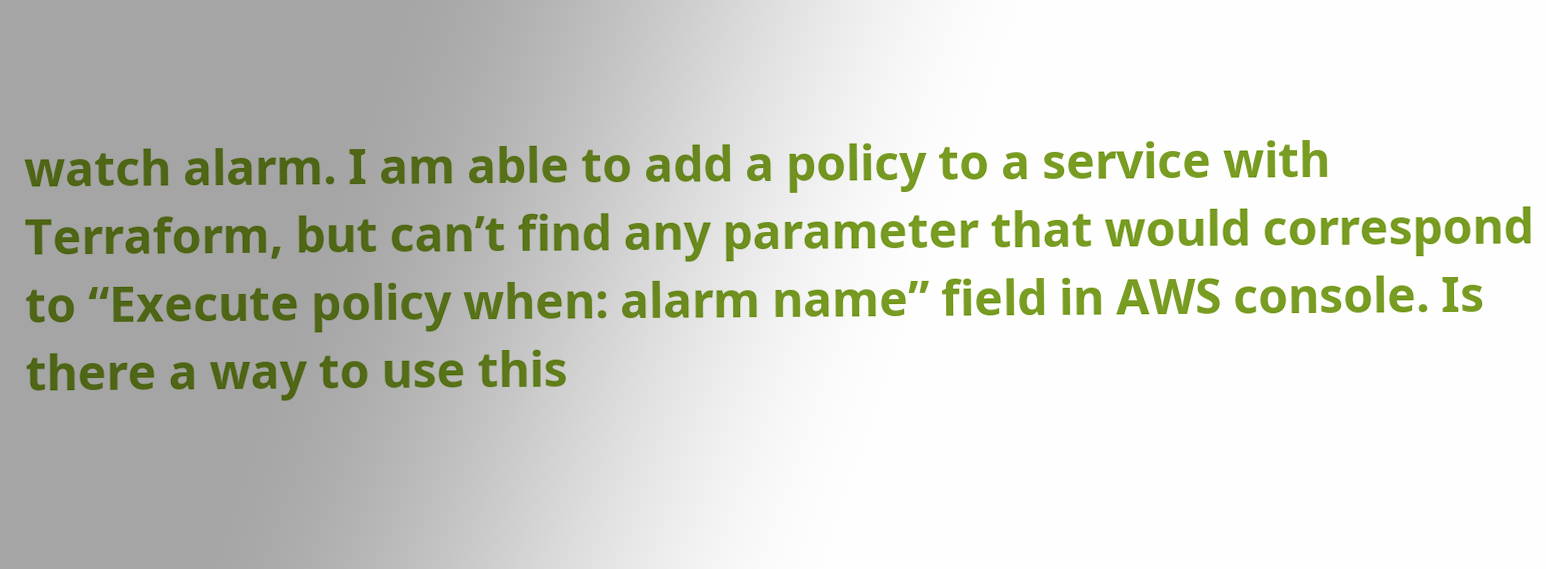watch alarm. I am able to add a policy to a service with Terraform, but can’t find any parameter that would correspond to “Execute policy when: alarm name” field in AWS console. Is there a way to use this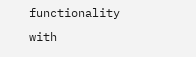functionality with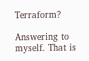Terraform?

Answering to myself. That is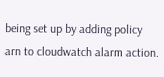being set up by adding policy arn to cloudwatch alarm action.